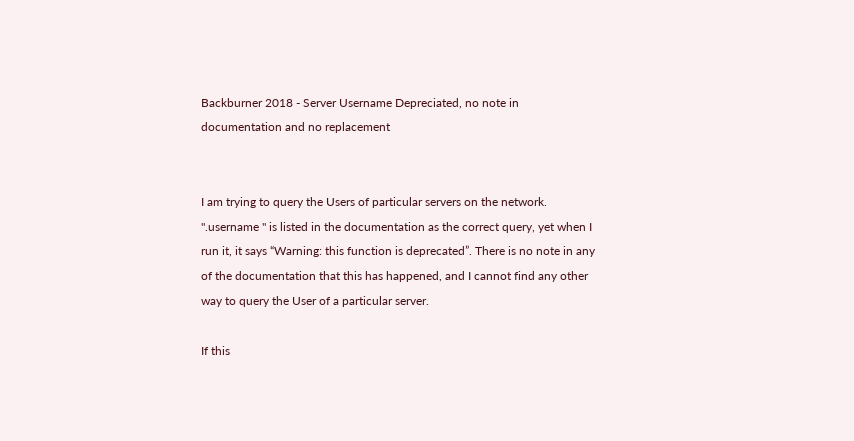Backburner 2018 - Server Username Depreciated, no note in documentation and no replacement


I am trying to query the Users of particular servers on the network. ".username " is listed in the documentation as the correct query, yet when I run it, it says “Warning: this function is deprecated”. There is no note in any of the documentation that this has happened, and I cannot find any other way to query the User of a particular server.

If this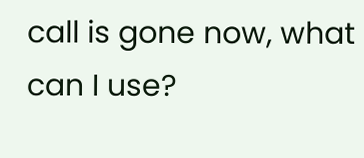call is gone now, what can I use?